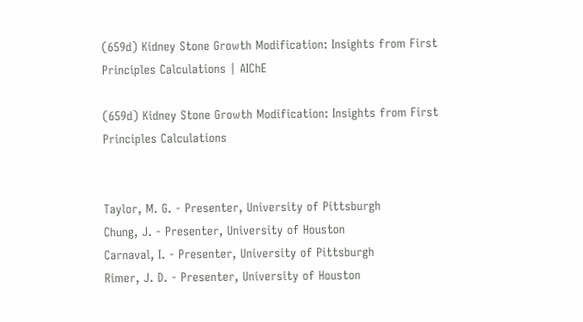(659d) Kidney Stone Growth Modification: Insights from First Principles Calculations | AIChE

(659d) Kidney Stone Growth Modification: Insights from First Principles Calculations


Taylor, M. G. - Presenter, University of Pittsburgh
Chung, J. - Presenter, University of Houston
Carnaval, I. - Presenter, University of Pittsburgh
Rimer, J. D. - Presenter, University of Houston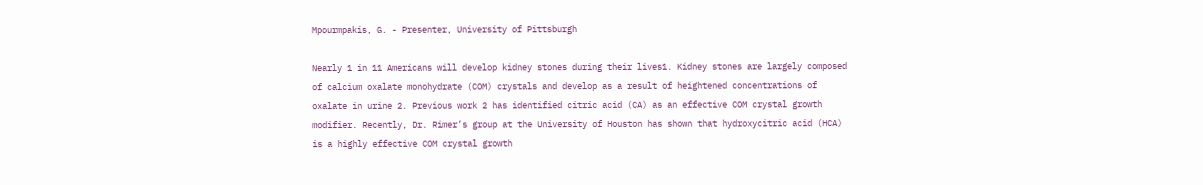Mpourmpakis, G. - Presenter, University of Pittsburgh

Nearly 1 in 11 Americans will develop kidney stones during their lives1. Kidney stones are largely composed of calcium oxalate monohydrate (COM) crystals and develop as a result of heightened concentrations of oxalate in urine 2. Previous work 2 has identified citric acid (CA) as an effective COM crystal growth modifier. Recently, Dr. Rimer’s group at the University of Houston has shown that hydroxycitric acid (HCA) is a highly effective COM crystal growth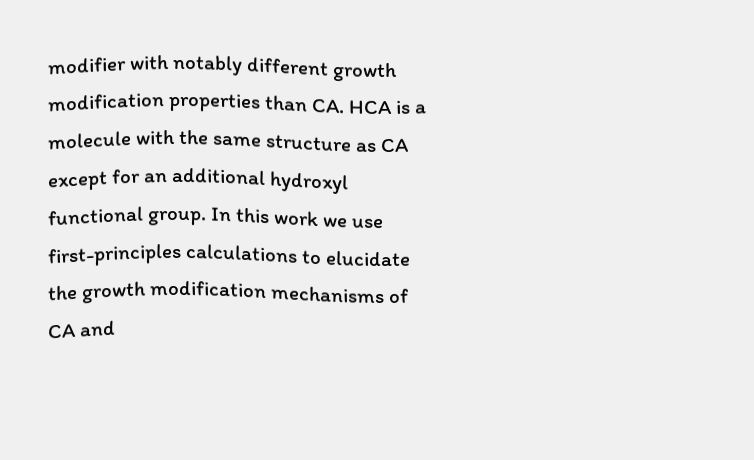modifier with notably different growth modification properties than CA. HCA is a molecule with the same structure as CA except for an additional hydroxyl functional group. In this work we use first-principles calculations to elucidate the growth modification mechanisms of CA and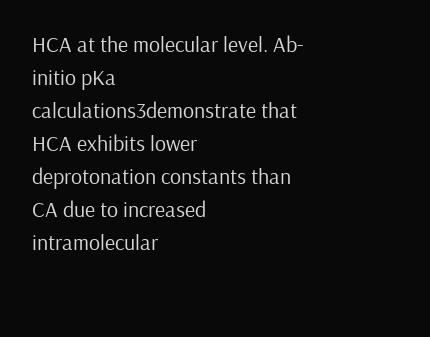HCA at the molecular level. Ab-initio pKa calculations3demonstrate that HCA exhibits lower deprotonation constants than CA due to increased intramolecular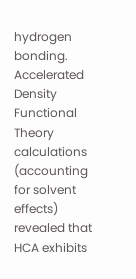hydrogen bonding. Accelerated Density Functional Theory calculations (accounting for solvent effects) revealed that HCA exhibits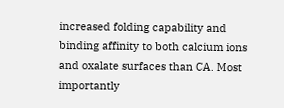increased folding capability and binding affinity to both calcium ions and oxalate surfaces than CA. Most importantly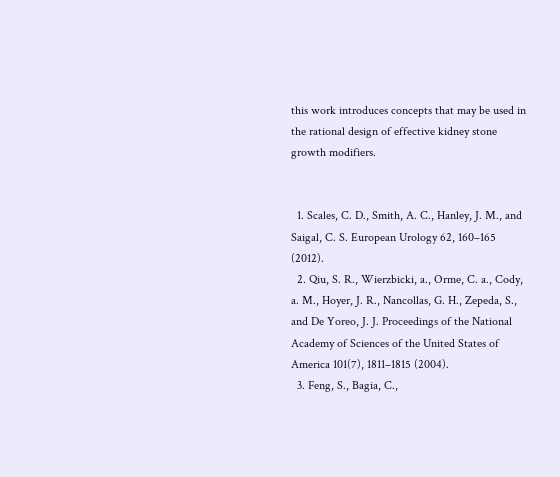this work introduces concepts that may be used in the rational design of effective kidney stone growth modifiers.


  1. Scales, C. D., Smith, A. C., Hanley, J. M., and Saigal, C. S. European Urology 62, 160–165 (2012).
  2. Qiu, S. R., Wierzbicki, a., Orme, C. a., Cody, a. M., Hoyer, J. R., Nancollas, G. H., Zepeda, S., and De Yoreo, J. J. Proceedings of the National Academy of Sciences of the United States of America 101(7), 1811–1815 (2004).
  3. Feng, S., Bagia, C.,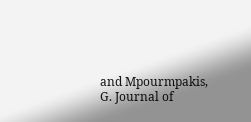and Mpourmpakis, G. Journal of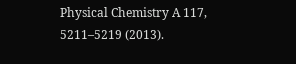Physical Chemistry A 117, 5211–5219 (2013).